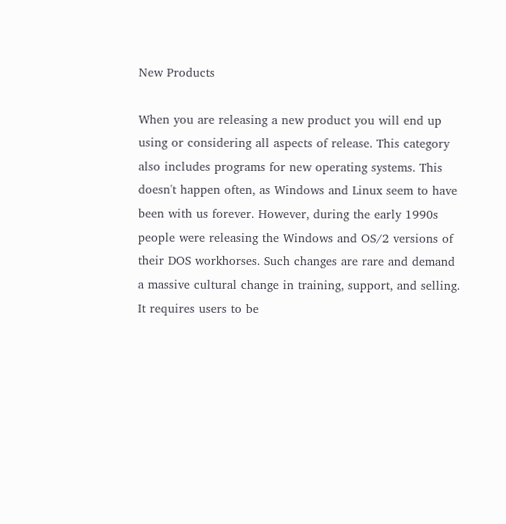New Products

When you are releasing a new product you will end up using or considering all aspects of release. This category also includes programs for new operating systems. This doesn't happen often, as Windows and Linux seem to have been with us forever. However, during the early 1990s people were releasing the Windows and OS/2 versions of their DOS workhorses. Such changes are rare and demand a massive cultural change in training, support, and selling. It requires users to be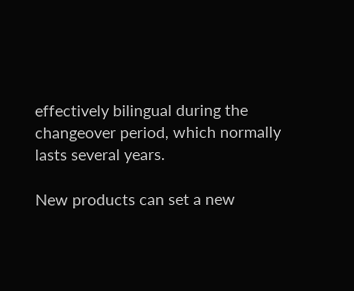effectively bilingual during the changeover period, which normally lasts several years.

New products can set a new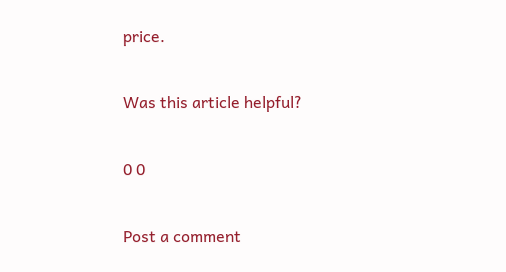price.

Was this article helpful?

0 0

Post a comment